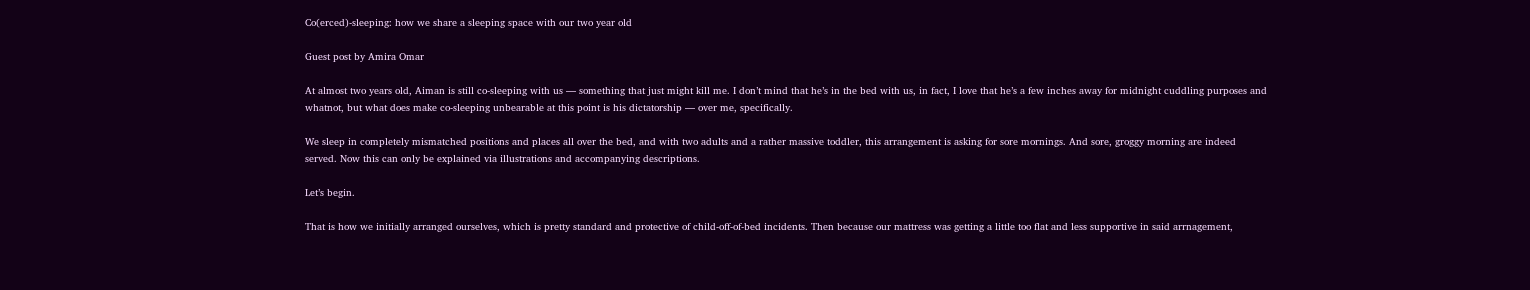Co(erced)-sleeping: how we share a sleeping space with our two year old

Guest post by Amira Omar

At almost two years old, Aiman is still co-sleeping with us — something that just might kill me. I don’t mind that he’s in the bed with us, in fact, I love that he’s a few inches away for midnight cuddling purposes and whatnot, but what does make co-sleeping unbearable at this point is his dictatorship — over me, specifically.

We sleep in completely mismatched positions and places all over the bed, and with two adults and a rather massive toddler, this arrangement is asking for sore mornings. And sore, groggy morning are indeed served. Now this can only be explained via illustrations and accompanying descriptions.

Let’s begin.

That is how we initially arranged ourselves, which is pretty standard and protective of child-off-of-bed incidents. Then because our mattress was getting a little too flat and less supportive in said arrnagement,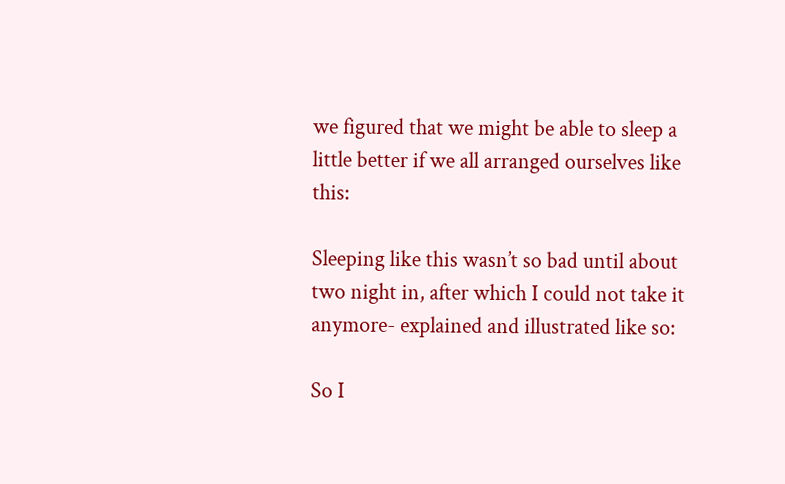we figured that we might be able to sleep a little better if we all arranged ourselves like this:

Sleeping like this wasn’t so bad until about two night in, after which I could not take it anymore- explained and illustrated like so:

So I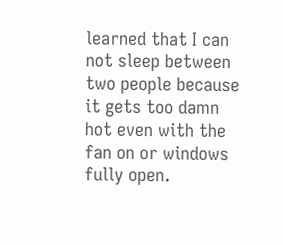learned that I can not sleep between two people because it gets too damn hot even with the fan on or windows fully open.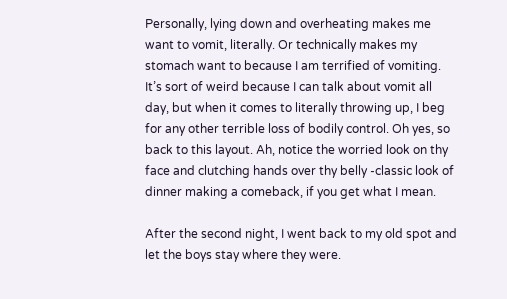Personally, lying down and overheating makes me want to vomit, literally. Or technically makes my stomach want to because I am terrified of vomiting. It’s sort of weird because I can talk about vomit all day, but when it comes to literally throwing up, I beg for any other terrible loss of bodily control. Oh yes, so back to this layout. Ah, notice the worried look on thy face and clutching hands over thy belly -classic look of dinner making a comeback, if you get what I mean.

After the second night, I went back to my old spot and let the boys stay where they were.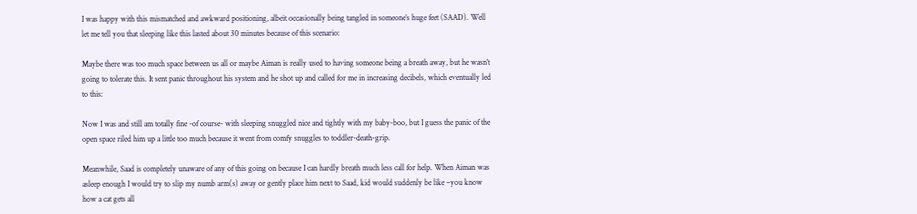I was happy with this mismatched and awkward positioning, albeit occasionally being tangled in someone’s huge feet (SAAD). Well let me tell you that sleeping like this lasted about 30 minutes because of this scenario:

Maybe there was too much space between us all or maybe Aiman is really used to having someone being a breath away, but he wasn’t going to tolerate this. It sent panic throughout his system and he shot up and called for me in increasing decibels, which eventually led to this:

Now I was and still am totally fine -of course- with sleeping snuggled nice and tightly with my baby-boo, but I guess the panic of the open space riled him up a little too much because it went from comfy snuggles to toddler-death-grip.

Meanwhile, Saad is completely unaware of any of this going on because I can hardly breath much less call for help. When Aiman was asleep enough I would try to slip my numb arm(s) away or gently place him next to Saad, kid would suddenly be like –you know how a cat gets all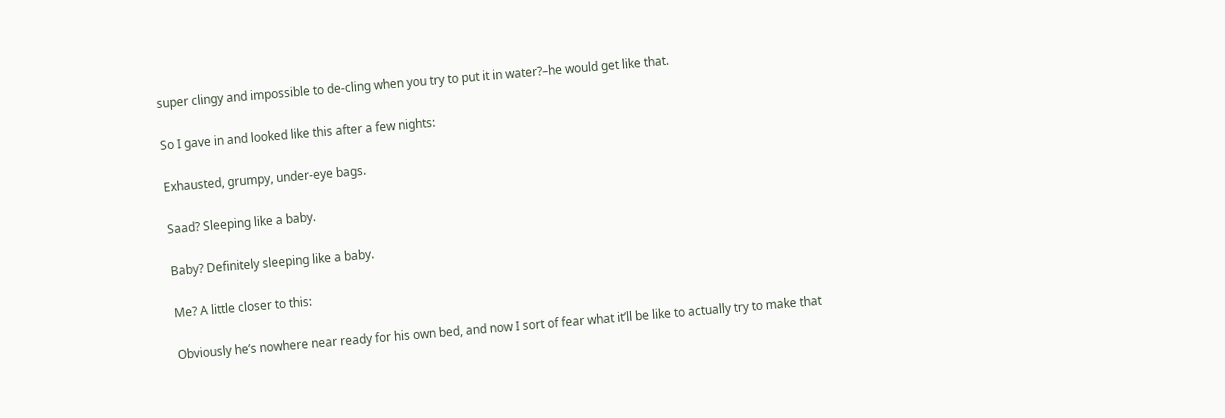super clingy and impossible to de-cling when you try to put it in water?–he would get like that.

So I gave in and looked like this after a few nights:

Exhausted, grumpy, under-eye bags.

Saad? Sleeping like a baby.

Baby? Definitely sleeping like a baby.

Me? A little closer to this:

Obviously he’s nowhere near ready for his own bed, and now I sort of fear what it’ll be like to actually try to make that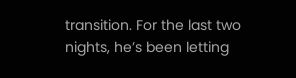transition. For the last two nights, he’s been letting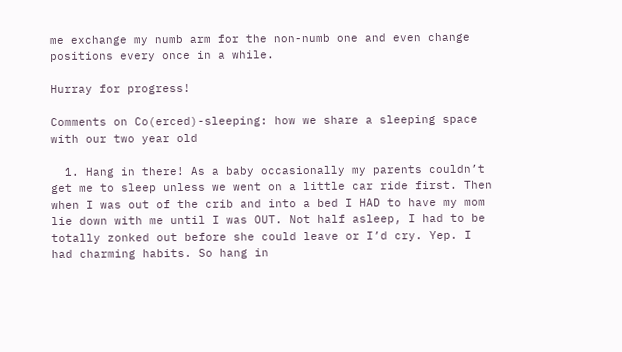me exchange my numb arm for the non-numb one and even change positions every once in a while.

Hurray for progress!

Comments on Co(erced)-sleeping: how we share a sleeping space with our two year old

  1. Hang in there! As a baby occasionally my parents couldn’t get me to sleep unless we went on a little car ride first. Then when I was out of the crib and into a bed I HAD to have my mom lie down with me until I was OUT. Not half asleep, I had to be totally zonked out before she could leave or I’d cry. Yep. I had charming habits. So hang in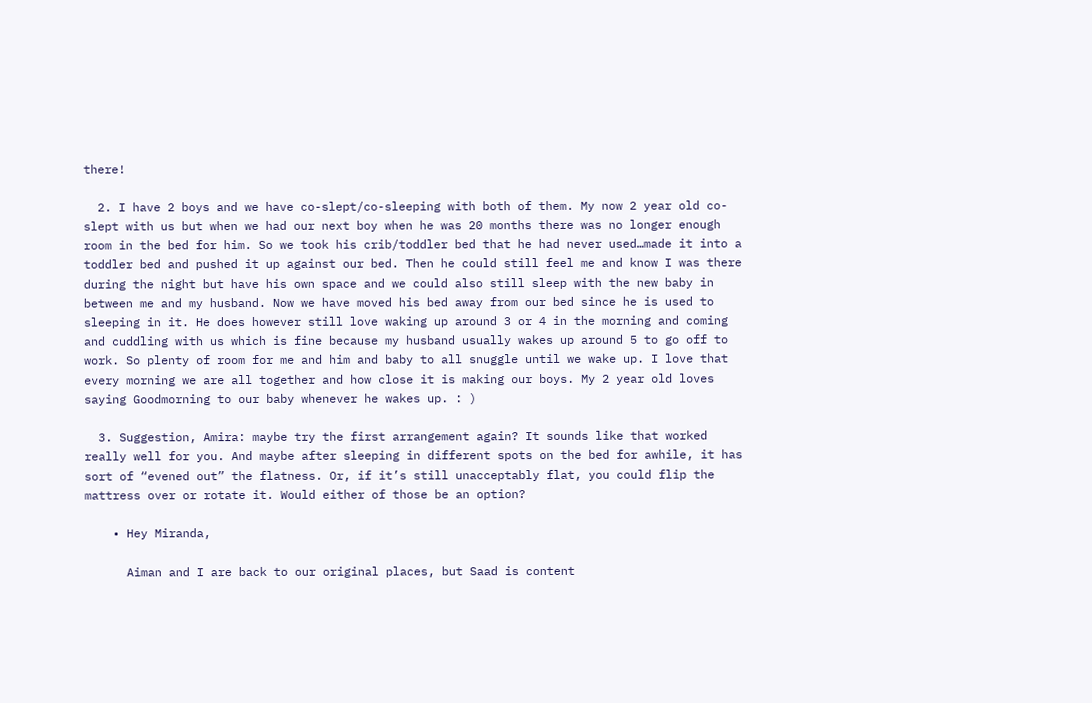there!

  2. I have 2 boys and we have co-slept/co-sleeping with both of them. My now 2 year old co-slept with us but when we had our next boy when he was 20 months there was no longer enough room in the bed for him. So we took his crib/toddler bed that he had never used…made it into a toddler bed and pushed it up against our bed. Then he could still feel me and know I was there during the night but have his own space and we could also still sleep with the new baby in between me and my husband. Now we have moved his bed away from our bed since he is used to sleeping in it. He does however still love waking up around 3 or 4 in the morning and coming and cuddling with us which is fine because my husband usually wakes up around 5 to go off to work. So plenty of room for me and him and baby to all snuggle until we wake up. I love that every morning we are all together and how close it is making our boys. My 2 year old loves saying Goodmorning to our baby whenever he wakes up. : )

  3. Suggestion, Amira: maybe try the first arrangement again? It sounds like that worked really well for you. And maybe after sleeping in different spots on the bed for awhile, it has sort of “evened out” the flatness. Or, if it’s still unacceptably flat, you could flip the mattress over or rotate it. Would either of those be an option?

    • Hey Miranda,

      Aiman and I are back to our original places, but Saad is content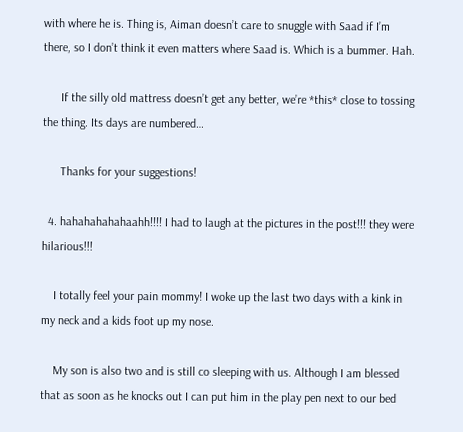with where he is. Thing is, Aiman doesn’t care to snuggle with Saad if I’m there, so I don’t think it even matters where Saad is. Which is a bummer. Hah.

      If the silly old mattress doesn’t get any better, we’re *this* close to tossing the thing. Its days are numbered…

      Thanks for your suggestions!

  4. hahahahahahaahh!!!! I had to laugh at the pictures in the post!!! they were hilarious!!!

    I totally feel your pain mommy! I woke up the last two days with a kink in my neck and a kids foot up my nose.

    My son is also two and is still co sleeping with us. Although I am blessed that as soon as he knocks out I can put him in the play pen next to our bed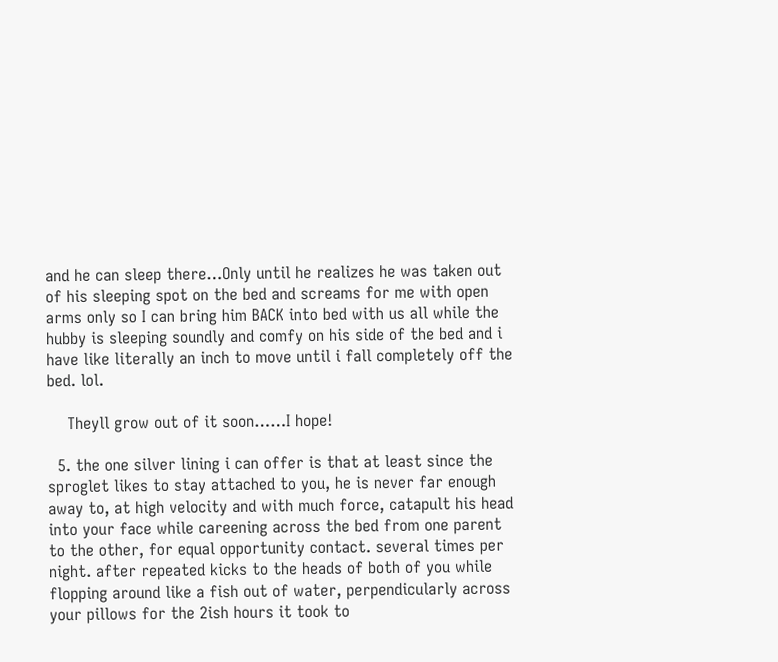and he can sleep there…Only until he realizes he was taken out of his sleeping spot on the bed and screams for me with open arms only so I can bring him BACK into bed with us all while the hubby is sleeping soundly and comfy on his side of the bed and i have like literally an inch to move until i fall completely off the bed. lol.

    Theyll grow out of it soon……I hope!

  5. the one silver lining i can offer is that at least since the sproglet likes to stay attached to you, he is never far enough away to, at high velocity and with much force, catapult his head into your face while careening across the bed from one parent to the other, for equal opportunity contact. several times per night. after repeated kicks to the heads of both of you while flopping around like a fish out of water, perpendicularly across your pillows for the 2ish hours it took to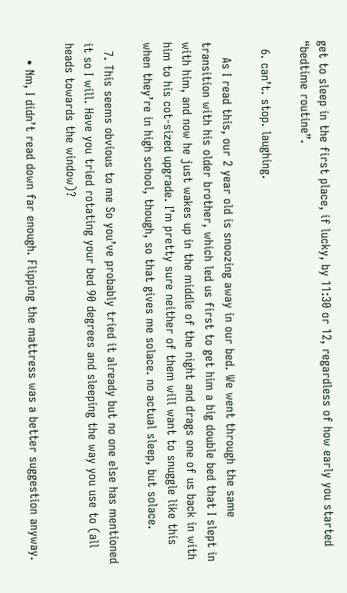get to sleep in the first place, if lucky, by 11:30 or 12, regardless of how early you started “bedtime routine”.

  6. can’t. stop. laughing.

    As I read this, our 2 year old is snoozing away in our bed. We went through the same transition with his older brother, which led us first to get him a big double bed that I slept in with him, and now he just wakes up in the middle of the night and drags one of us back in with him to his cot-sized upgrade. I’m pretty sure neither of them will want to snuggle like this when they’re in high school, though, so that gives me solace. no actual sleep, but solace.

  7. This seems obvious to me So you’ve probably tried it already but no one else has mentioned it so I will. Have you tried rotating your bed 90 degrees and sleeping the way you use to (all heads towards the window)?

    • Nm, I didn’t read down far enough. Flipping the mattress was a better suggestion anyway.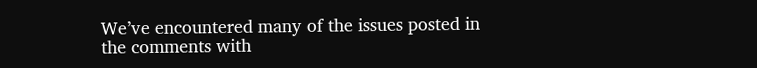We’ve encountered many of the issues posted in the comments with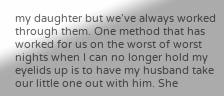my daughter but we’ve always worked through them. One method that has worked for us on the worst of worst nights when I can no longer hold my eyelids up is to have my husband take our little one out with him. She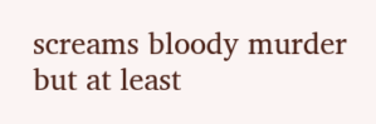screams bloody murder but at least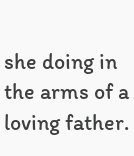she doing in the arms of a loving father.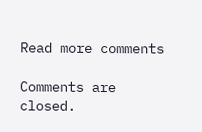Read more comments

Comments are closed.